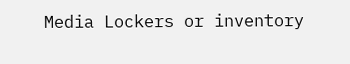Media Lockers or inventory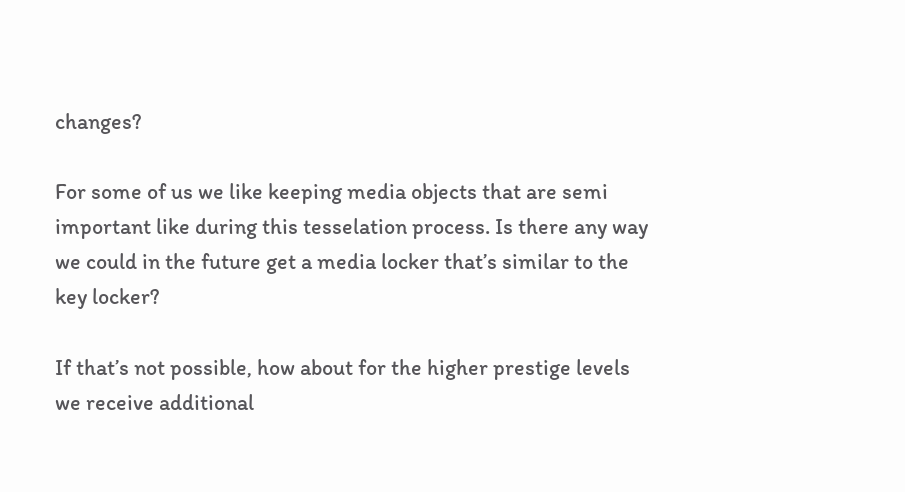changes?

For some of us we like keeping media objects that are semi important like during this tesselation process. Is there any way we could in the future get a media locker that’s similar to the key locker?

If that’s not possible, how about for the higher prestige levels we receive additional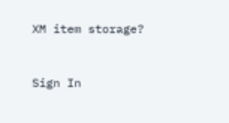XM item storage?


Sign In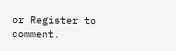or Register to comment.